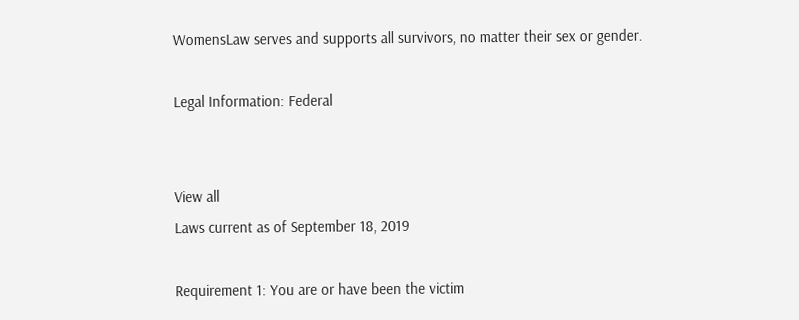WomensLaw serves and supports all survivors, no matter their sex or gender.

Legal Information: Federal


View all
Laws current as of September 18, 2019

Requirement 1: You are or have been the victim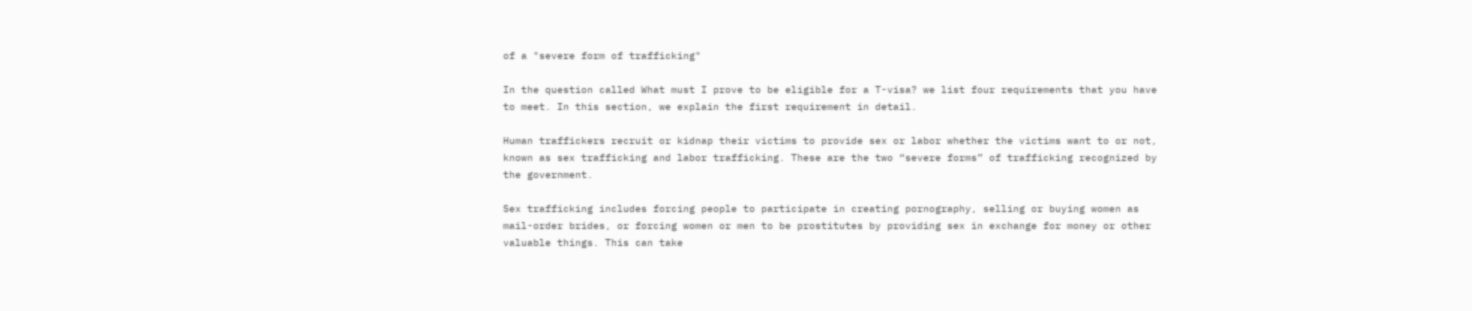of a "severe form of trafficking"

In the question called What must I prove to be eligible for a T-visa? we list four requirements that you have to meet. In this section, we explain the first requirement in detail.

Human traffickers recruit or kidnap their victims to provide sex or labor whether the victims want to or not, known as sex trafficking and labor trafficking. These are the two “severe forms” of trafficking recognized by the government.

Sex trafficking includes forcing people to participate in creating pornography, selling or buying women as mail-order brides, or forcing women or men to be prostitutes by providing sex in exchange for money or other valuable things. This can take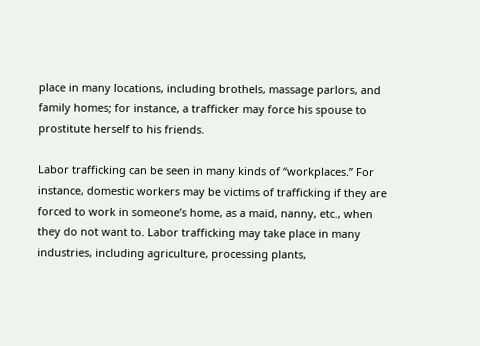place in many locations, including brothels, massage parlors, and family homes; for instance, a trafficker may force his spouse to prostitute herself to his friends.

Labor trafficking can be seen in many kinds of “workplaces.” For instance, domestic workers may be victims of trafficking if they are forced to work in someone’s home, as a maid, nanny, etc., when they do not want to. Labor trafficking may take place in many industries, including agriculture, processing plants,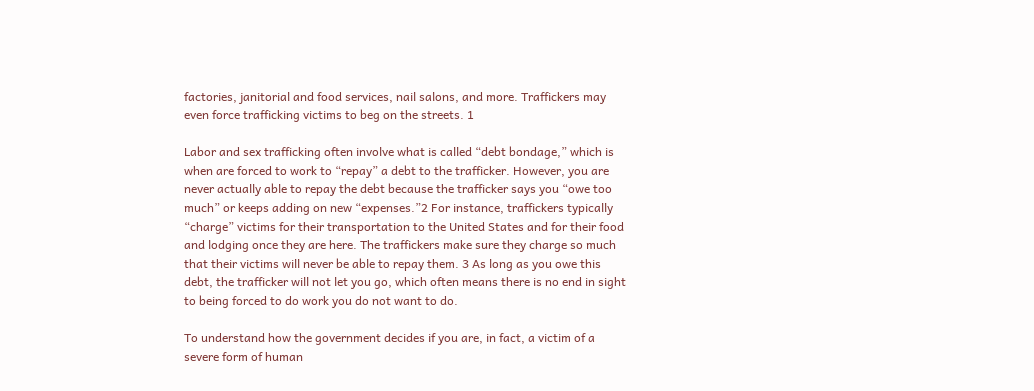factories, janitorial and food services, nail salons, and more. Traffickers may even force trafficking victims to beg on the streets. 1

Labor and sex trafficking often involve what is called “debt bondage,” which is when are forced to work to “repay” a debt to the trafficker. However, you are never actually able to repay the debt because the trafficker says you “owe too much” or keeps adding on new “expenses.”2 For instance, traffickers typically “charge” victims for their transportation to the United States and for their food and lodging once they are here. The traffickers make sure they charge so much that their victims will never be able to repay them. 3 As long as you owe this debt, the trafficker will not let you go, which often means there is no end in sight to being forced to do work you do not want to do.

To understand how the government decides if you are, in fact, a victim of a severe form of human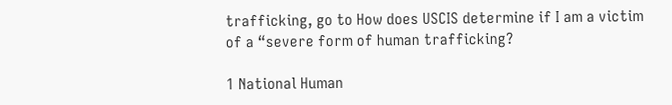trafficking, go to How does USCIS determine if I am a victim of a “severe form of human trafficking?

1 National Human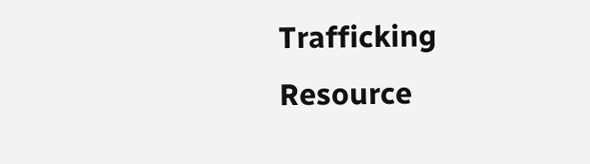Trafficking Resource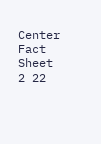Center Fact Sheet
2 22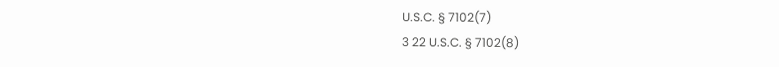U.S.C. § 7102(7)
3 22 U.S.C. § 7102(8)